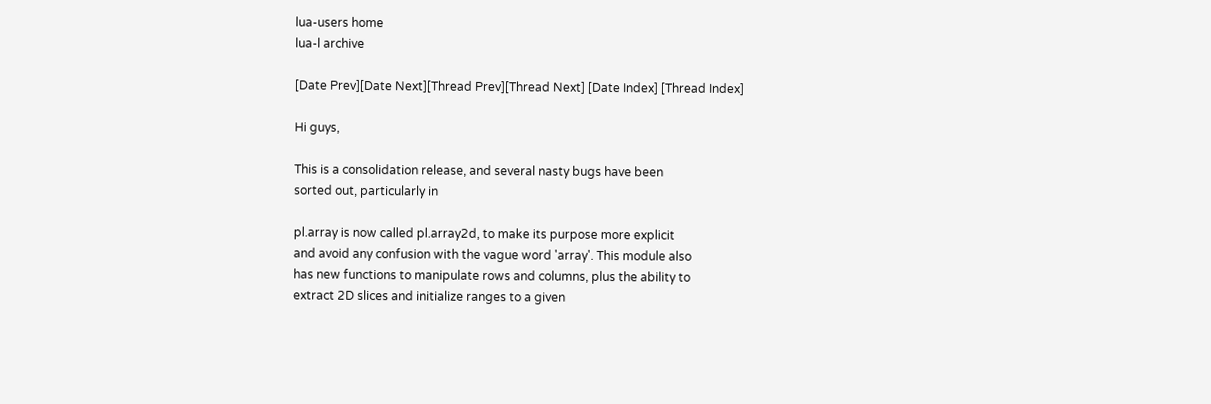lua-users home
lua-l archive

[Date Prev][Date Next][Thread Prev][Thread Next] [Date Index] [Thread Index]

Hi guys,

This is a consolidation release, and several nasty bugs have been
sorted out, particularly in

pl.array is now called pl.array2d, to make its purpose more explicit
and avoid any confusion with the vague word 'array'. This module also
has new functions to manipulate rows and columns, plus the ability to
extract 2D slices and initialize ranges to a given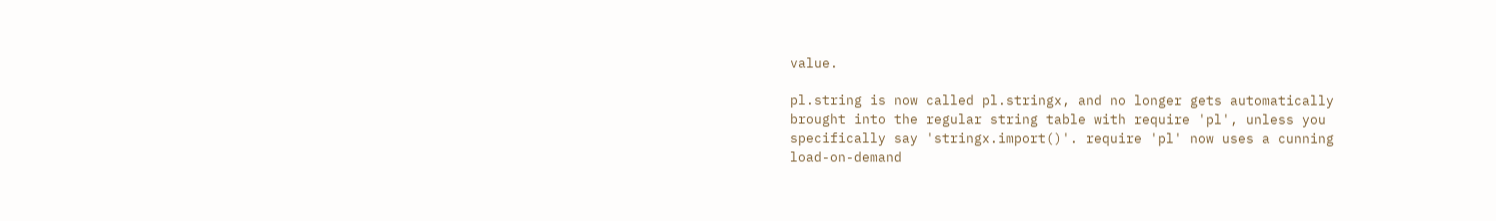value.

pl.string is now called pl.stringx, and no longer gets automatically
brought into the regular string table with require 'pl', unless you
specifically say 'stringx.import()'. require 'pl' now uses a cunning
load-on-demand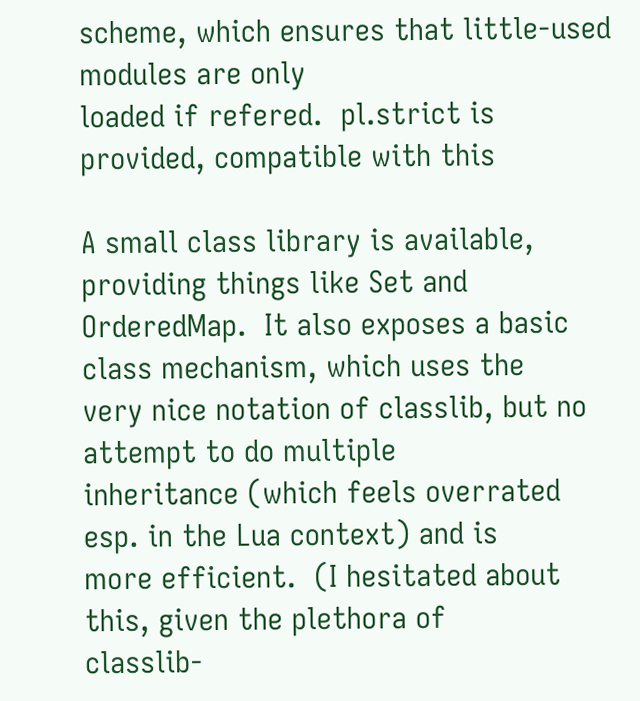scheme, which ensures that little-used modules are only
loaded if refered.  pl.strict is provided, compatible with this

A small class library is available, providing things like Set and
OrderedMap.  It also exposes a basic class mechanism, which uses the
very nice notation of classlib, but no attempt to do multiple
inheritance (which feels overrated esp. in the Lua context) and is
more efficient.  (I hesitated about this, given the plethora of
classlib-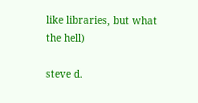like libraries, but what the hell)

steve d.